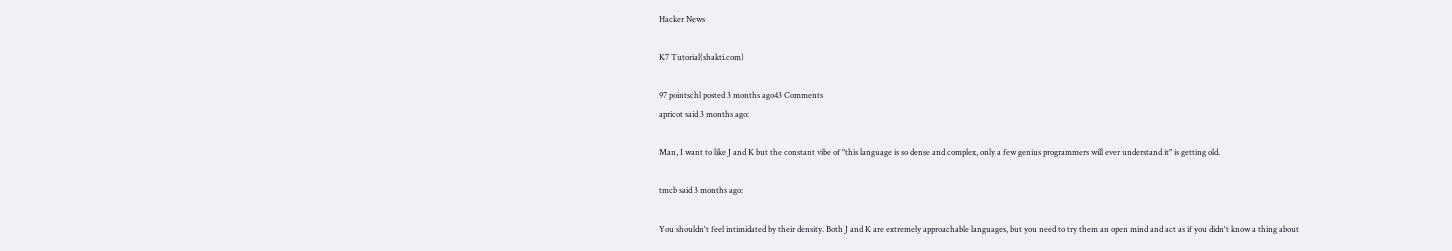Hacker News

K7 Tutorial(shakti.com)

97 pointschl posted 3 months ago43 Comments
apricot said 3 months ago:

Man, I want to like J and K but the constant vibe of "this language is so dense and complex, only a few genius programmers will ever understand it" is getting old.

tmcb said 3 months ago:

You shouldn't feel intimidated by their density. Both J and K are extremely approachable languages, but you need to try them an open mind and act as if you didn't know a thing about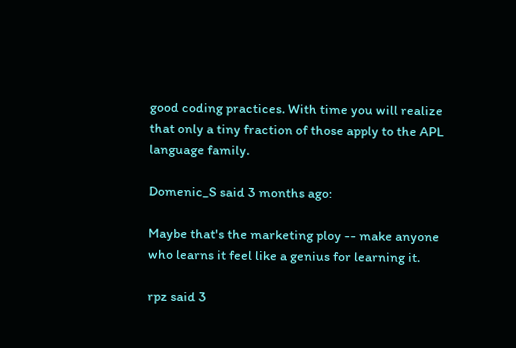good coding practices. With time you will realize that only a tiny fraction of those apply to the APL language family.

Domenic_S said 3 months ago:

Maybe that's the marketing ploy -- make anyone who learns it feel like a genius for learning it.

rpz said 3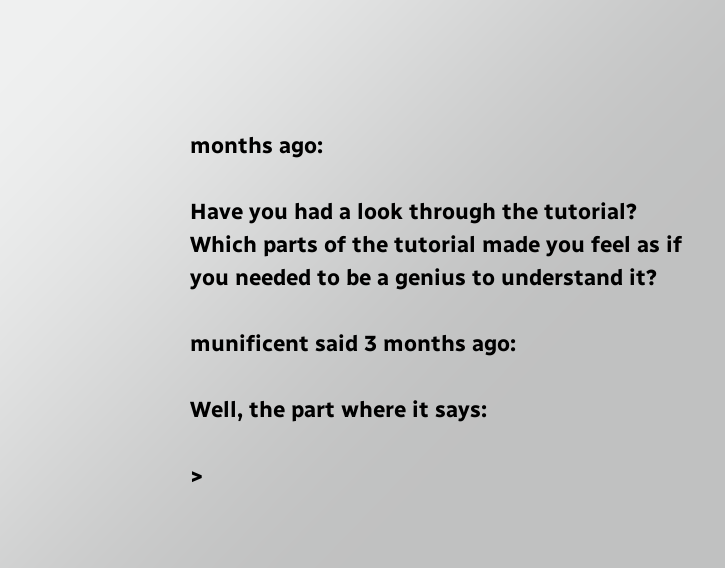months ago:

Have you had a look through the tutorial? Which parts of the tutorial made you feel as if you needed to be a genius to understand it?

munificent said 3 months ago:

Well, the part where it says:

>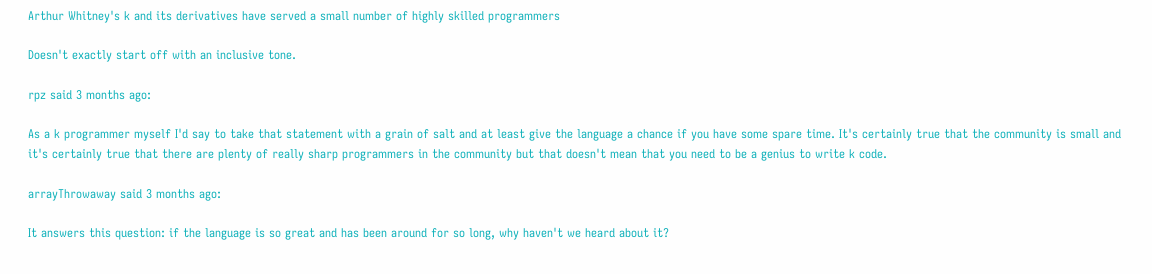Arthur Whitney's k and its derivatives have served a small number of highly skilled programmers

Doesn't exactly start off with an inclusive tone.

rpz said 3 months ago:

As a k programmer myself I'd say to take that statement with a grain of salt and at least give the language a chance if you have some spare time. It's certainly true that the community is small and it's certainly true that there are plenty of really sharp programmers in the community but that doesn't mean that you need to be a genius to write k code.

arrayThrowaway said 3 months ago:

It answers this question: if the language is so great and has been around for so long, why haven't we heard about it?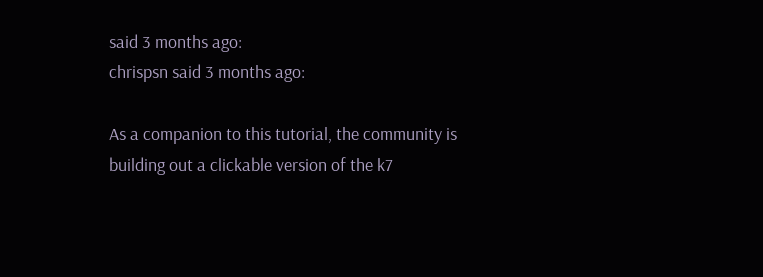said 3 months ago:
chrispsn said 3 months ago:

As a companion to this tutorial, the community is building out a clickable version of the k7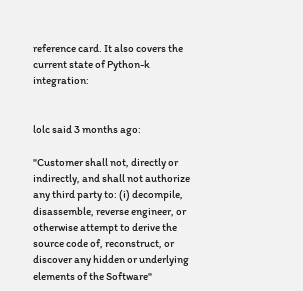reference card. It also covers the current state of Python-k integration:


lolc said 3 months ago:

"Customer shall not, directly or indirectly, and shall not authorize any third party to: (i) decompile, disassemble, reverse engineer, or otherwise attempt to derive the source code of, reconstruct, or discover any hidden or underlying elements of the Software"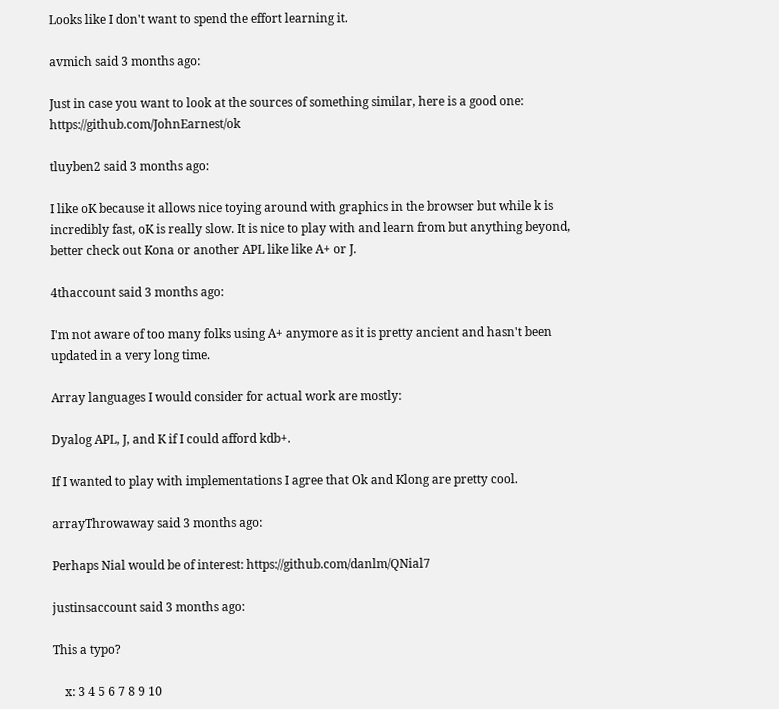Looks like I don't want to spend the effort learning it.

avmich said 3 months ago:

Just in case you want to look at the sources of something similar, here is a good one: https://github.com/JohnEarnest/ok

tluyben2 said 3 months ago:

I like oK because it allows nice toying around with graphics in the browser but while k is incredibly fast, oK is really slow. It is nice to play with and learn from but anything beyond, better check out Kona or another APL like like A+ or J.

4thaccount said 3 months ago:

I'm not aware of too many folks using A+ anymore as it is pretty ancient and hasn't been updated in a very long time.

Array languages I would consider for actual work are mostly:

Dyalog APL, J, and K if I could afford kdb+.

If I wanted to play with implementations I agree that Ok and Klong are pretty cool.

arrayThrowaway said 3 months ago:

Perhaps Nial would be of interest: https://github.com/danlm/QNial7

justinsaccount said 3 months ago:

This a typo?

    x: 3 4 5 6 7 8 9 10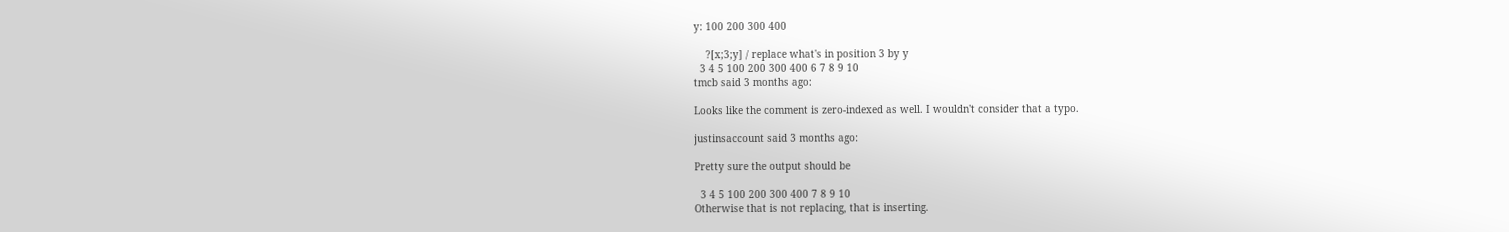y: 100 200 300 400

    ?[x;3;y] / replace what's in position 3 by y
  3 4 5 100 200 300 400 6 7 8 9 10
tmcb said 3 months ago:

Looks like the comment is zero-indexed as well. I wouldn't consider that a typo.

justinsaccount said 3 months ago:

Pretty sure the output should be

  3 4 5 100 200 300 400 7 8 9 10
Otherwise that is not replacing, that is inserting.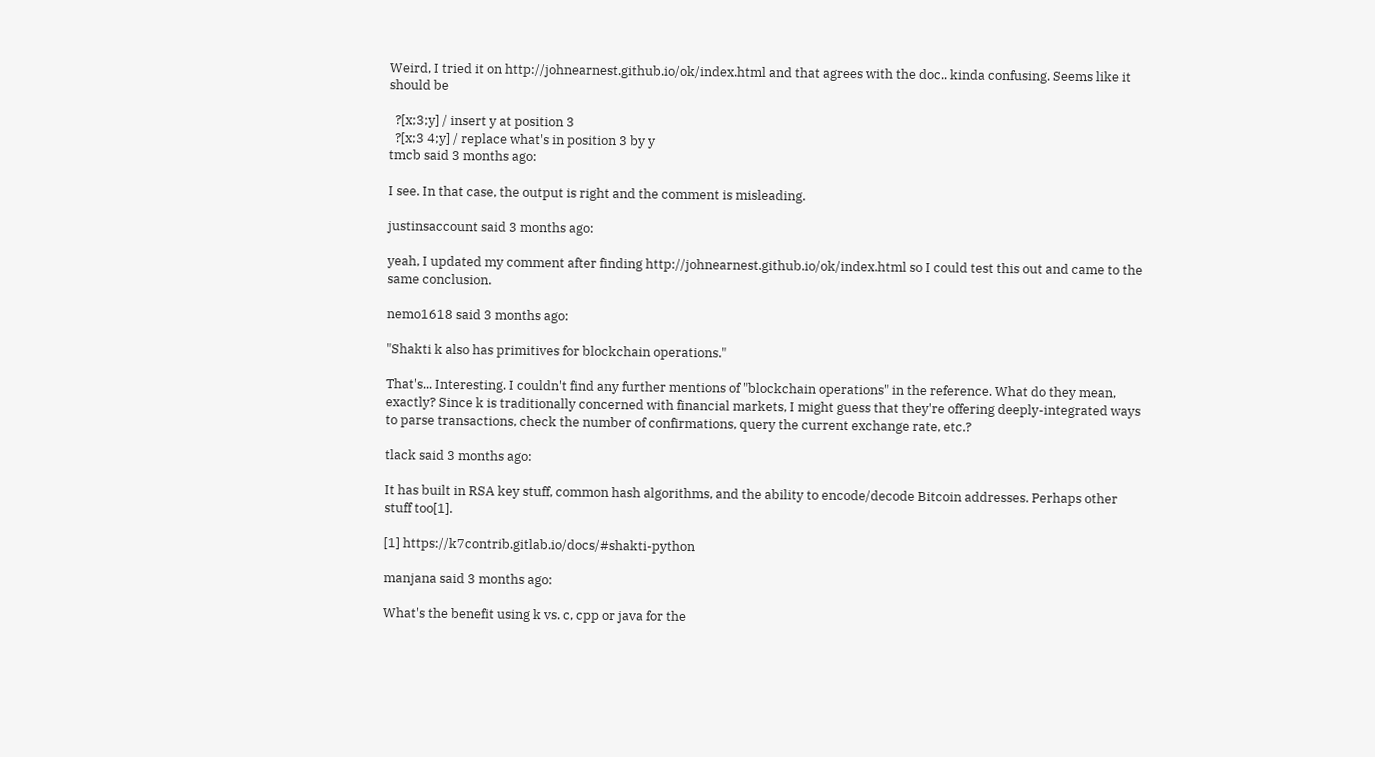Weird, I tried it on http://johnearnest.github.io/ok/index.html and that agrees with the doc.. kinda confusing. Seems like it should be

  ?[x;3;y] / insert y at position 3
  ?[x;3 4;y] / replace what's in position 3 by y
tmcb said 3 months ago:

I see. In that case, the output is right and the comment is misleading.

justinsaccount said 3 months ago:

yeah, I updated my comment after finding http://johnearnest.github.io/ok/index.html so I could test this out and came to the same conclusion.

nemo1618 said 3 months ago:

"Shakti k also has primitives for blockchain operations."

That's... Interesting. I couldn't find any further mentions of "blockchain operations" in the reference. What do they mean, exactly? Since k is traditionally concerned with financial markets, I might guess that they're offering deeply-integrated ways to parse transactions, check the number of confirmations, query the current exchange rate, etc.?

tlack said 3 months ago:

It has built in RSA key stuff, common hash algorithms, and the ability to encode/decode Bitcoin addresses. Perhaps other stuff too[1].

[1] https://k7contrib.gitlab.io/docs/#shakti-python

manjana said 3 months ago:

What's the benefit using k vs. c, cpp or java for the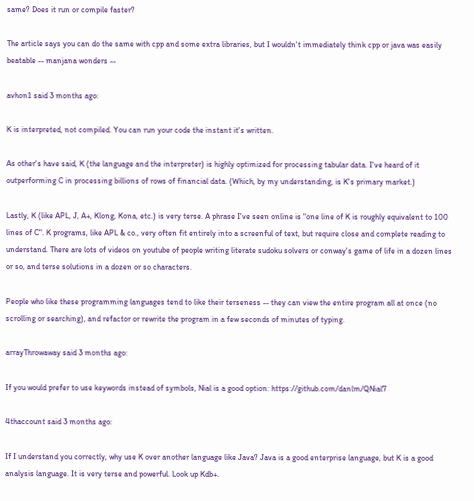same? Does it run or compile faster?

The article says you can do the same with cpp and some extra libraries, but I wouldn't immediately think cpp or java was easily beatable -- manjana wonders --

avhon1 said 3 months ago:

K is interpreted, not compiled. You can run your code the instant it's written.

As other's have said, K (the language and the interpreter) is highly optimized for processing tabular data. I've heard of it outperforming C in processing billions of rows of financial data. (Which, by my understanding, is K's primary market.)

Lastly, K (like APL, J, A+, Klong, Kona, etc.) is very terse. A phrase I've seen online is "one line of K is roughly equivalent to 100 lines of C". K programs, like APL & co., very often fit entirely into a screenful of text, but require close and complete reading to understand. There are lots of videos on youtube of people writing literate sudoku solvers or conway's game of life in a dozen lines or so, and terse solutions in a dozen or so characters.

People who like these programming languages tend to like their terseness -- they can view the entire program all at once (no scrolling or searching), and refactor or rewrite the program in a few seconds of minutes of typing.

arrayThrowaway said 3 months ago:

If you would prefer to use keywords instead of symbols, Nial is a good option: https://github.com/danlm/QNial7

4thaccount said 3 months ago:

If I understand you correctly, why use K over another language like Java? Java is a good enterprise language, but K is a good analysis language. It is very terse and powerful. Look up Kdb+.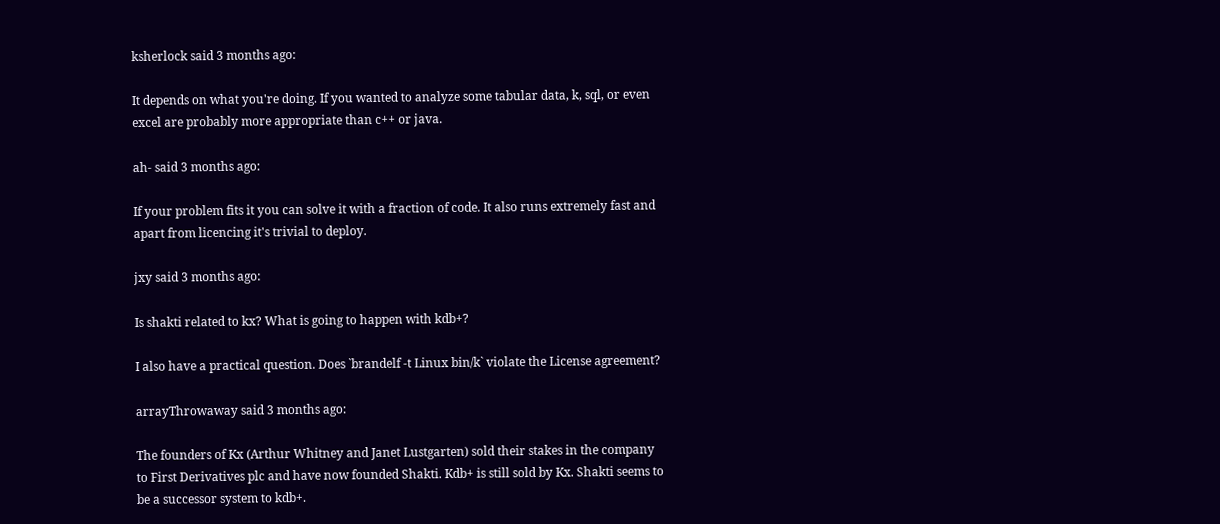ksherlock said 3 months ago:

It depends on what you're doing. If you wanted to analyze some tabular data, k, sql, or even excel are probably more appropriate than c++ or java.

ah- said 3 months ago:

If your problem fits it you can solve it with a fraction of code. It also runs extremely fast and apart from licencing it's trivial to deploy.

jxy said 3 months ago:

Is shakti related to kx? What is going to happen with kdb+?

I also have a practical question. Does `brandelf -t Linux bin/k` violate the License agreement?

arrayThrowaway said 3 months ago:

The founders of Kx (Arthur Whitney and Janet Lustgarten) sold their stakes in the company to First Derivatives plc and have now founded Shakti. Kdb+ is still sold by Kx. Shakti seems to be a successor system to kdb+.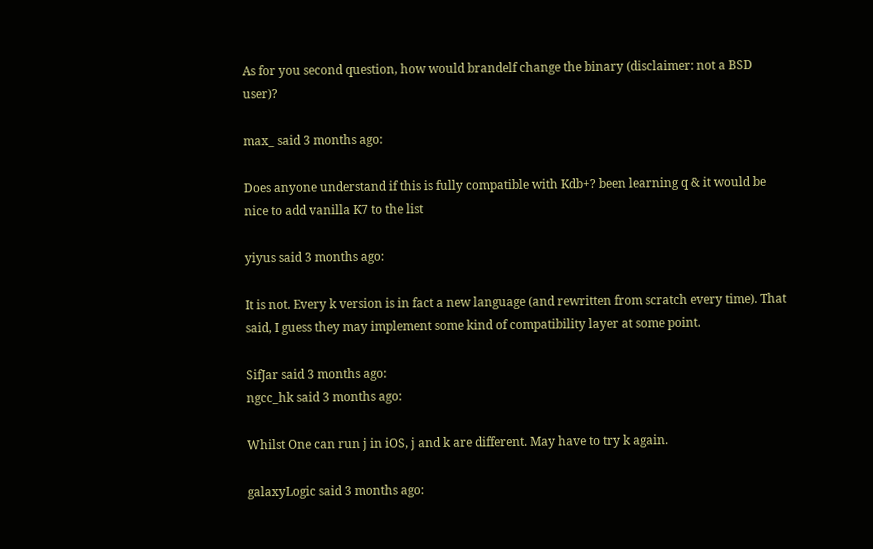As for you second question, how would brandelf change the binary (disclaimer: not a BSD user)?

max_ said 3 months ago:

Does anyone understand if this is fully compatible with Kdb+? been learning q & it would be nice to add vanilla K7 to the list

yiyus said 3 months ago:

It is not. Every k version is in fact a new language (and rewritten from scratch every time). That said, I guess they may implement some kind of compatibility layer at some point.

SifJar said 3 months ago:
ngcc_hk said 3 months ago:

Whilst One can run j in iOS, j and k are different. May have to try k again.

galaxyLogic said 3 months ago: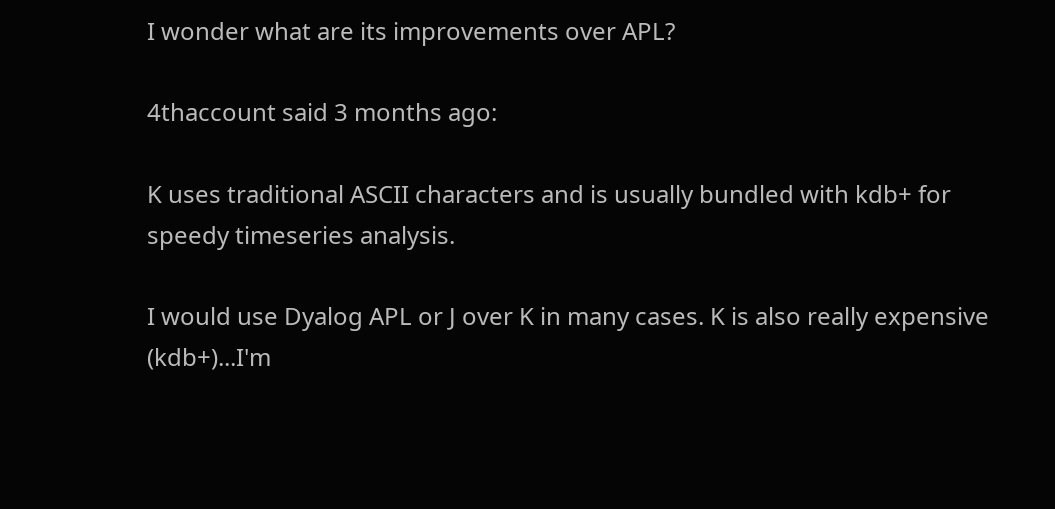I wonder what are its improvements over APL?

4thaccount said 3 months ago:

K uses traditional ASCII characters and is usually bundled with kdb+ for speedy timeseries analysis.

I would use Dyalog APL or J over K in many cases. K is also really expensive (kdb+)...I'm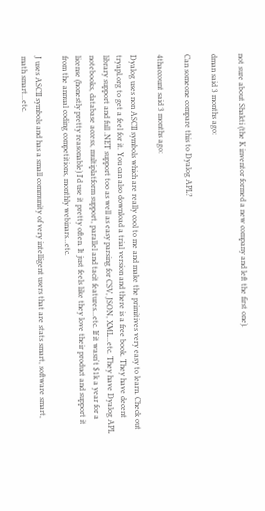not sure about Shakti (the K inventor formed a new company and left the first one).

dman said 3 months ago:

Can someone compare this to Dyalog APL?

4thaccount said 3 months ago:

Dyalog uses non ASCII symbols which are really cool to me and make the primitives very easy to learn. Check out tryapl.org to get a feel for it. You can also download a trial version and there is a free book. They have decent library support and full .NET support too as well as easy parsing for CSV, JSON, XML...etc. They have Dyalog APL notebooks, database access, multiplatform support, parallel and tacit features...etc. If it wasn't $1k a year for a license (honestly pretty reasonable) I'd use it pretty often. It just feels like they love their product and support it from the annual coding competitions, monthly webinars...etc.

J uses ASCII symbols and has a small community of very intelligent users that are stats smart, software smart, math smart...etc.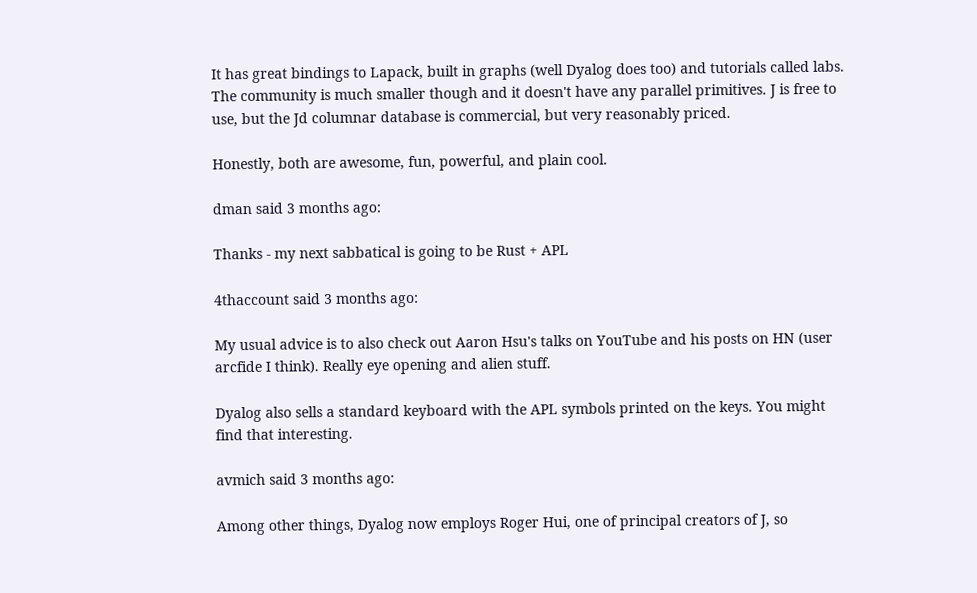It has great bindings to Lapack, built in graphs (well Dyalog does too) and tutorials called labs. The community is much smaller though and it doesn't have any parallel primitives. J is free to use, but the Jd columnar database is commercial, but very reasonably priced.

Honestly, both are awesome, fun, powerful, and plain cool.

dman said 3 months ago:

Thanks - my next sabbatical is going to be Rust + APL

4thaccount said 3 months ago:

My usual advice is to also check out Aaron Hsu's talks on YouTube and his posts on HN (user arcfide I think). Really eye opening and alien stuff.

Dyalog also sells a standard keyboard with the APL symbols printed on the keys. You might find that interesting.

avmich said 3 months ago:

Among other things, Dyalog now employs Roger Hui, one of principal creators of J, so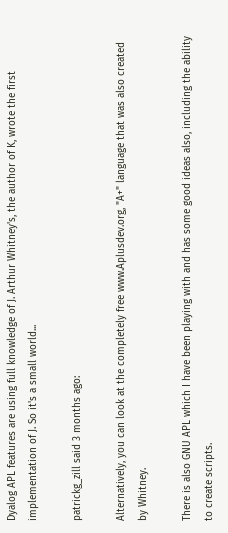Dyalog APL features are using full knowledge of J. Arthur Whitney's, the author of K, wrote the first implementation of J. So it's a small world...

patrickg_zill said 3 months ago:

Alternatively, you can look at the completely free www.Aplusdev.org, "A+" language that was also created by Whitney.

There is also GNU APL which I have been playing with and has some good ideas also, including the ability to create scripts.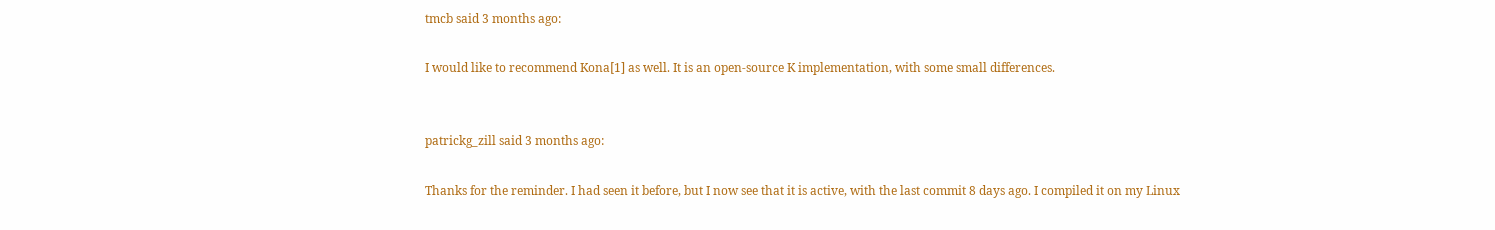tmcb said 3 months ago:

I would like to recommend Kona[1] as well. It is an open-source K implementation, with some small differences.


patrickg_zill said 3 months ago:

Thanks for the reminder. I had seen it before, but I now see that it is active, with the last commit 8 days ago. I compiled it on my Linux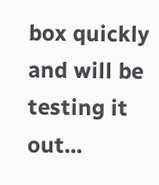box quickly and will be testing it out...